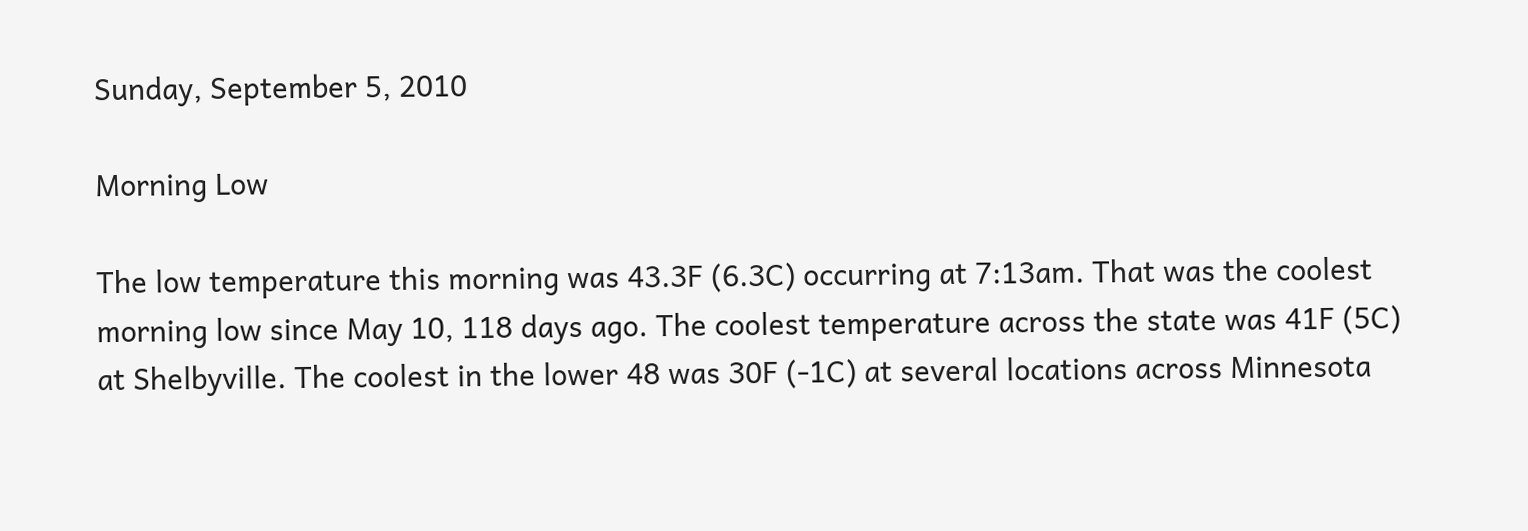Sunday, September 5, 2010

Morning Low

The low temperature this morning was 43.3F (6.3C) occurring at 7:13am. That was the coolest morning low since May 10, 118 days ago. The coolest temperature across the state was 41F (5C) at Shelbyville. The coolest in the lower 48 was 30F (-1C) at several locations across Minnesota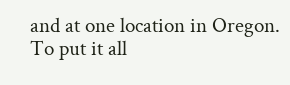and at one location in Oregon. To put it all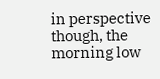in perspective though, the morning low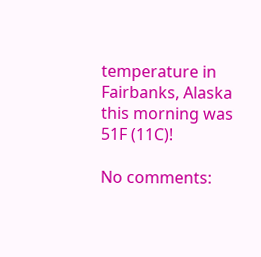temperature in Fairbanks, Alaska this morning was 51F (11C)!

No comments: